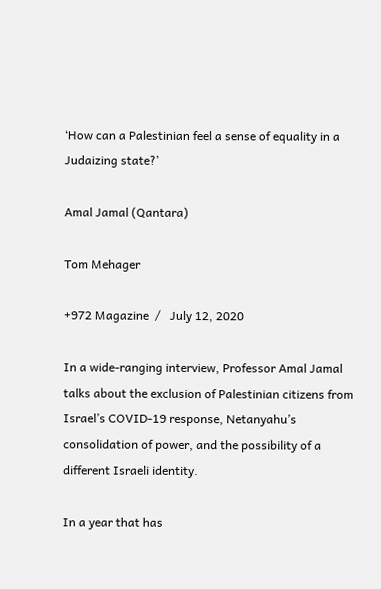‘How can a Palestinian feel a sense of equality in a Judaizing state?’

Amal Jamal (Qantara)

Tom Mehager

+972 Magazine  /   July 12, 2020

In a wide-ranging interview, Professor Amal Jamal talks about the exclusion of Palestinian citizens from Israel’s COVID-19 response, Netanyahu’s consolidation of power, and the possibility of a different Israeli identity.

In a year that has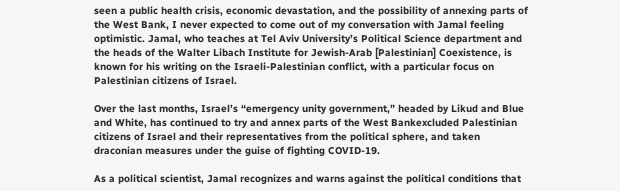seen a public health crisis, economic devastation, and the possibility of annexing parts of the West Bank, I never expected to come out of my conversation with Jamal feeling optimistic. Jamal, who teaches at Tel Aviv University’s Political Science department and the heads of the Walter Libach Institute for Jewish-Arab [Palestinian] Coexistence, is known for his writing on the Israeli-Palestinian conflict, with a particular focus on Palestinian citizens of Israel.

Over the last months, Israel’s “emergency unity government,” headed by Likud and Blue and White, has continued to try and annex parts of the West Bankexcluded Palestinian citizens of Israel and their representatives from the political sphere, and taken draconian measures under the guise of fighting COVID-19.

As a political scientist, Jamal recognizes and warns against the political conditions that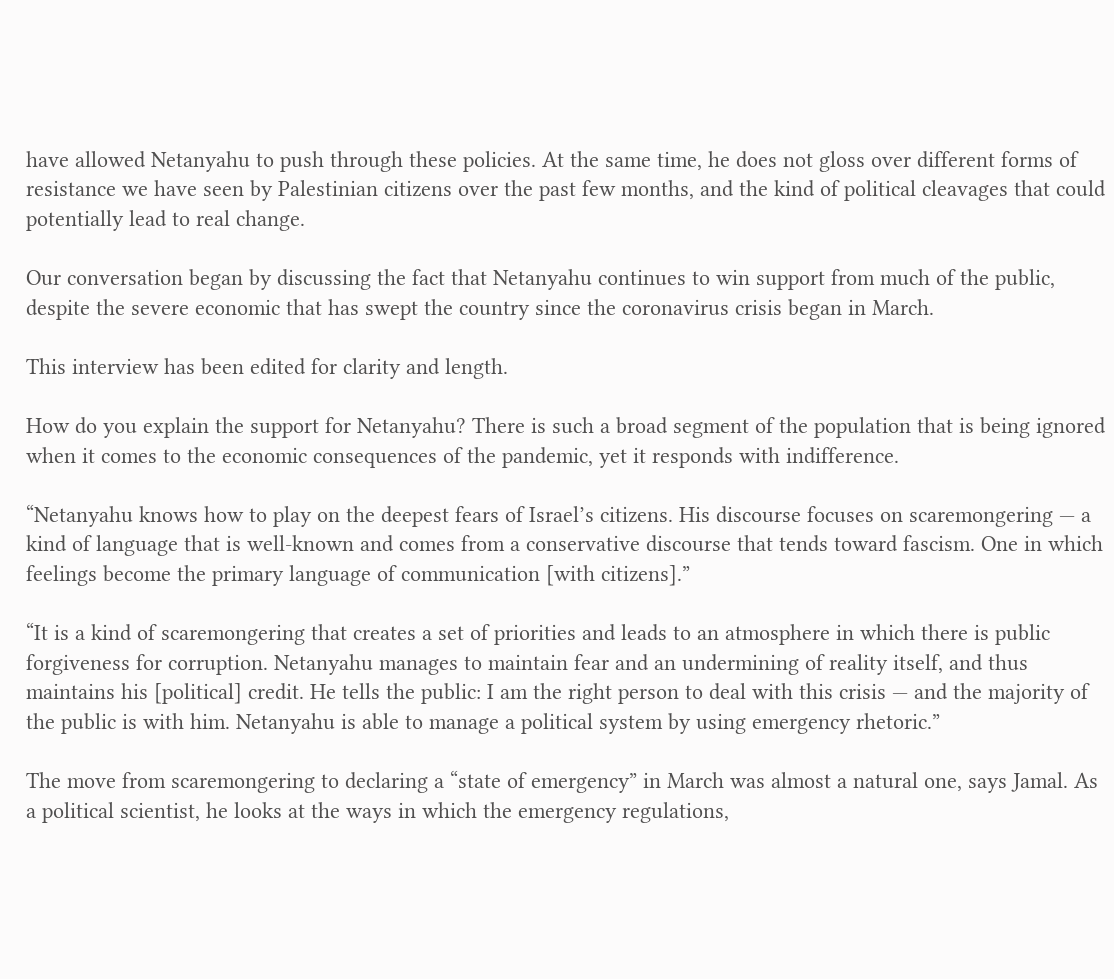have allowed Netanyahu to push through these policies. At the same time, he does not gloss over different forms of resistance we have seen by Palestinian citizens over the past few months, and the kind of political cleavages that could potentially lead to real change.

Our conversation began by discussing the fact that Netanyahu continues to win support from much of the public, despite the severe economic that has swept the country since the coronavirus crisis began in March.

This interview has been edited for clarity and length.

How do you explain the support for Netanyahu? There is such a broad segment of the population that is being ignored when it comes to the economic consequences of the pandemic, yet it responds with indifference.

“Netanyahu knows how to play on the deepest fears of Israel’s citizens. His discourse focuses on scaremongering — a kind of language that is well-known and comes from a conservative discourse that tends toward fascism. One in which feelings become the primary language of communication [with citizens].”

“It is a kind of scaremongering that creates a set of priorities and leads to an atmosphere in which there is public forgiveness for corruption. Netanyahu manages to maintain fear and an undermining of reality itself, and thus maintains his [political] credit. He tells the public: I am the right person to deal with this crisis — and the majority of the public is with him. Netanyahu is able to manage a political system by using emergency rhetoric.”

The move from scaremongering to declaring a “state of emergency” in March was almost a natural one, says Jamal. As a political scientist, he looks at the ways in which the emergency regulations,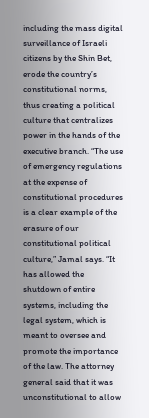including the mass digital surveillance of Israeli citizens by the Shin Bet, erode the country’s constitutional norms, thus creating a political culture that centralizes power in the hands of the executive branch. “The use of emergency regulations at the expense of constitutional procedures is a clear example of the erasure of our constitutional political culture,” Jamal says. “It has allowed the shutdown of entire systems, including the legal system, which is meant to oversee and promote the importance of the law. The attorney general said that it was unconstitutional to allow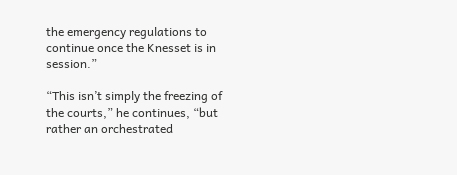the emergency regulations to continue once the Knesset is in session.”

“This isn’t simply the freezing of the courts,” he continues, “but rather an orchestrated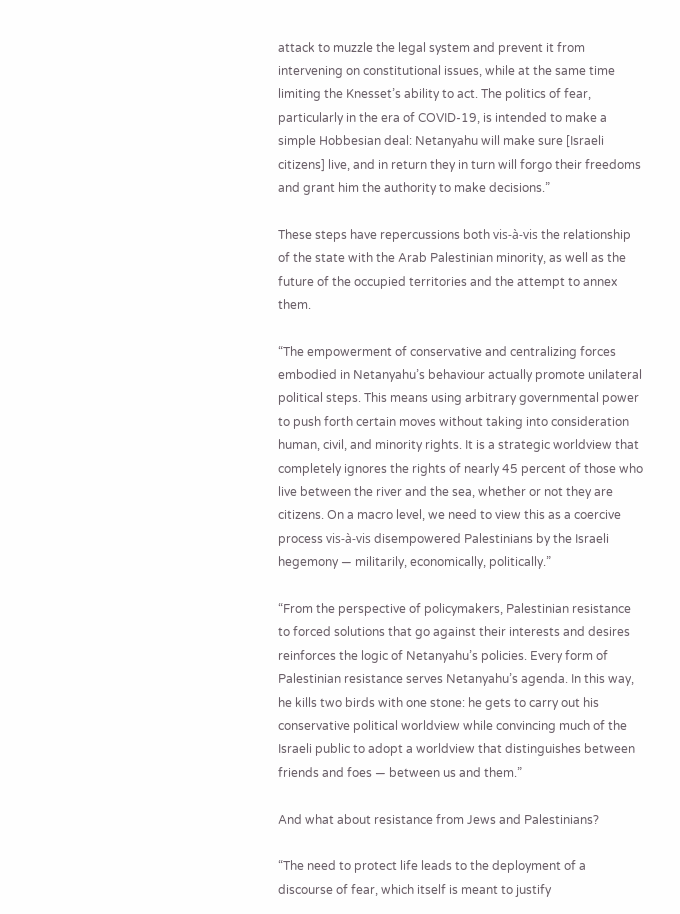attack to muzzle the legal system and prevent it from intervening on constitutional issues, while at the same time limiting the Knesset’s ability to act. The politics of fear, particularly in the era of COVID-19, is intended to make a simple Hobbesian deal: Netanyahu will make sure [Israeli citizens] live, and in return they in turn will forgo their freedoms and grant him the authority to make decisions.”

These steps have repercussions both vis-à-vis the relationship of the state with the Arab Palestinian minority, as well as the future of the occupied territories and the attempt to annex them.

“The empowerment of conservative and centralizing forces embodied in Netanyahu’s behaviour actually promote unilateral political steps. This means using arbitrary governmental power to push forth certain moves without taking into consideration human, civil, and minority rights. It is a strategic worldview that completely ignores the rights of nearly 45 percent of those who live between the river and the sea, whether or not they are citizens. On a macro level, we need to view this as a coercive process vis-à-vis disempowered Palestinians by the Israeli hegemony — militarily, economically, politically.”

“From the perspective of policymakers, Palestinian resistance to forced solutions that go against their interests and desires reinforces the logic of Netanyahu’s policies. Every form of Palestinian resistance serves Netanyahu’s agenda. In this way, he kills two birds with one stone: he gets to carry out his conservative political worldview while convincing much of the Israeli public to adopt a worldview that distinguishes between friends and foes — between us and them.”

And what about resistance from Jews and Palestinians?

“The need to protect life leads to the deployment of a discourse of fear, which itself is meant to justify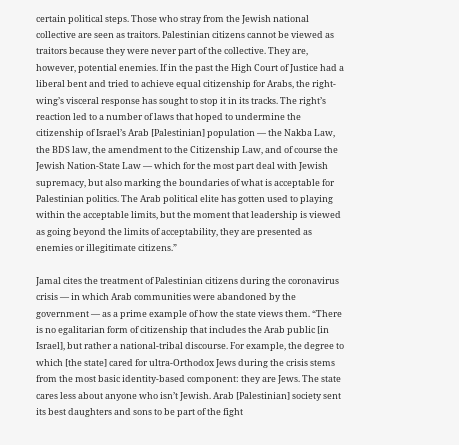certain political steps. Those who stray from the Jewish national collective are seen as traitors. Palestinian citizens cannot be viewed as traitors because they were never part of the collective. They are, however, potential enemies. If in the past the High Court of Justice had a liberal bent and tried to achieve equal citizenship for Arabs, the right-wing’s visceral response has sought to stop it in its tracks. The right’s reaction led to a number of laws that hoped to undermine the citizenship of Israel’s Arab [Palestinian] population — the Nakba Law, the BDS law, the amendment to the Citizenship Law, and of course the Jewish Nation-State Law — which for the most part deal with Jewish supremacy, but also marking the boundaries of what is acceptable for Palestinian politics. The Arab political elite has gotten used to playing within the acceptable limits, but the moment that leadership is viewed as going beyond the limits of acceptability, they are presented as enemies or illegitimate citizens.”

Jamal cites the treatment of Palestinian citizens during the coronavirus crisis — in which Arab communities were abandoned by the government — as a prime example of how the state views them. “There is no egalitarian form of citizenship that includes the Arab public [in Israel], but rather a national-tribal discourse. For example, the degree to which [the state] cared for ultra-Orthodox Jews during the crisis stems from the most basic identity-based component: they are Jews. The state cares less about anyone who isn’t Jewish. Arab [Palestinian] society sent its best daughters and sons to be part of the fight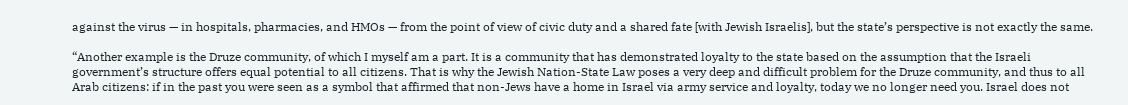against the virus — in hospitals, pharmacies, and HMOs — from the point of view of civic duty and a shared fate [with Jewish Israelis], but the state’s perspective is not exactly the same.

“Another example is the Druze community, of which I myself am a part. It is a community that has demonstrated loyalty to the state based on the assumption that the Israeli government’s structure offers equal potential to all citizens. That is why the Jewish Nation-State Law poses a very deep and difficult problem for the Druze community, and thus to all Arab citizens: if in the past you were seen as a symbol that affirmed that non-Jews have a home in Israel via army service and loyalty, today we no longer need you. Israel does not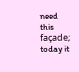need this façade; today it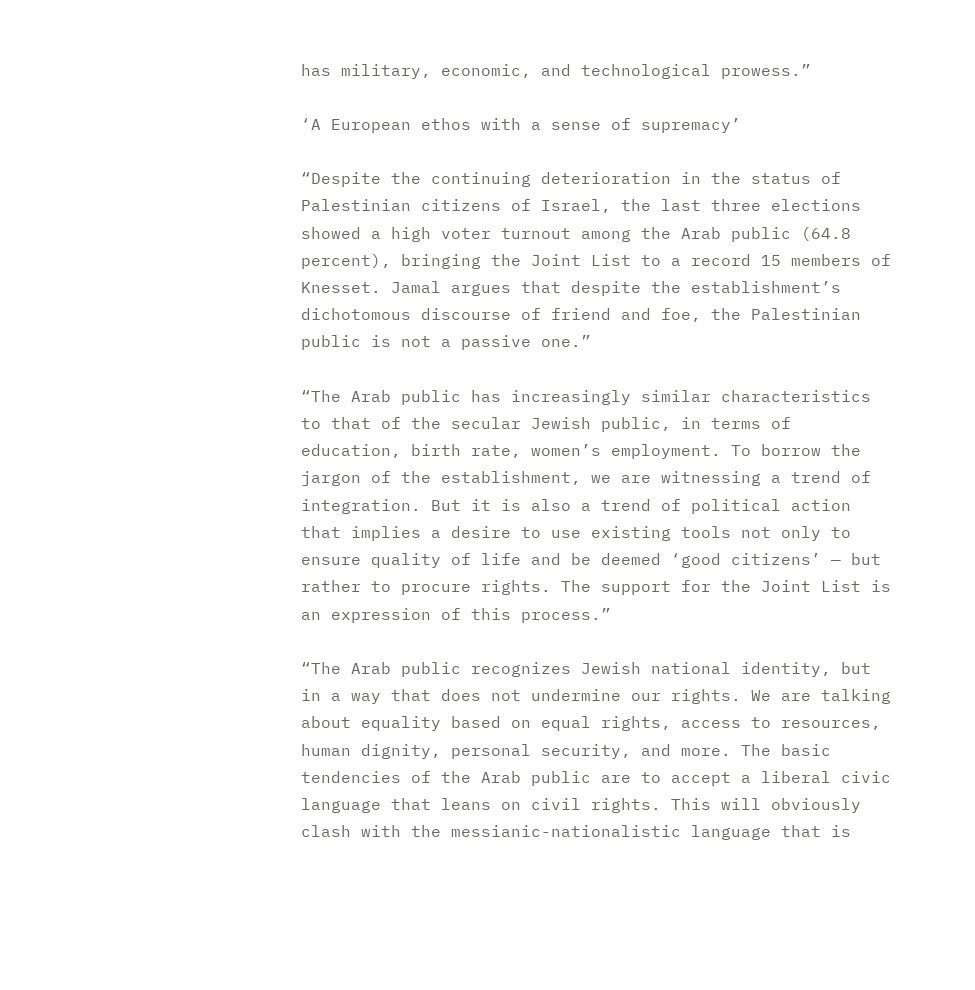has military, economic, and technological prowess.”

‘A European ethos with a sense of supremacy’

“Despite the continuing deterioration in the status of Palestinian citizens of Israel, the last three elections showed a high voter turnout among the Arab public (64.8 percent), bringing the Joint List to a record 15 members of Knesset. Jamal argues that despite the establishment’s dichotomous discourse of friend and foe, the Palestinian public is not a passive one.”

“The Arab public has increasingly similar characteristics to that of the secular Jewish public, in terms of education, birth rate, women’s employment. To borrow the jargon of the establishment, we are witnessing a trend of integration. But it is also a trend of political action that implies a desire to use existing tools not only to ensure quality of life and be deemed ‘good citizens’ — but rather to procure rights. The support for the Joint List is an expression of this process.”

“The Arab public recognizes Jewish national identity, but in a way that does not undermine our rights. We are talking about equality based on equal rights, access to resources, human dignity, personal security, and more. The basic tendencies of the Arab public are to accept a liberal civic language that leans on civil rights. This will obviously clash with the messianic-nationalistic language that is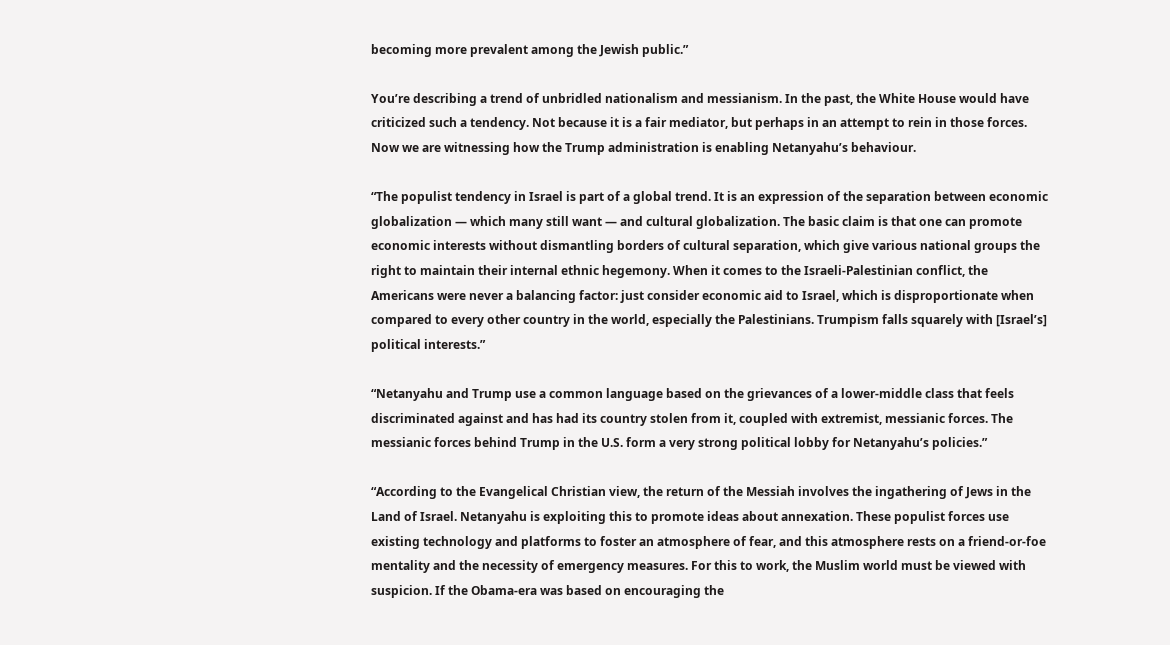becoming more prevalent among the Jewish public.”

You’re describing a trend of unbridled nationalism and messianism. In the past, the White House would have criticized such a tendency. Not because it is a fair mediator, but perhaps in an attempt to rein in those forces. Now we are witnessing how the Trump administration is enabling Netanyahu’s behaviour.

“The populist tendency in Israel is part of a global trend. It is an expression of the separation between economic globalization — which many still want — and cultural globalization. The basic claim is that one can promote economic interests without dismantling borders of cultural separation, which give various national groups the right to maintain their internal ethnic hegemony. When it comes to the Israeli-Palestinian conflict, the Americans were never a balancing factor: just consider economic aid to Israel, which is disproportionate when compared to every other country in the world, especially the Palestinians. Trumpism falls squarely with [Israel’s] political interests.”

“Netanyahu and Trump use a common language based on the grievances of a lower-middle class that feels discriminated against and has had its country stolen from it, coupled with extremist, messianic forces. The messianic forces behind Trump in the U.S. form a very strong political lobby for Netanyahu’s policies.”

“According to the Evangelical Christian view, the return of the Messiah involves the ingathering of Jews in the Land of Israel. Netanyahu is exploiting this to promote ideas about annexation. These populist forces use existing technology and platforms to foster an atmosphere of fear, and this atmosphere rests on a friend-or-foe mentality and the necessity of emergency measures. For this to work, the Muslim world must be viewed with suspicion. If the Obama-era was based on encouraging the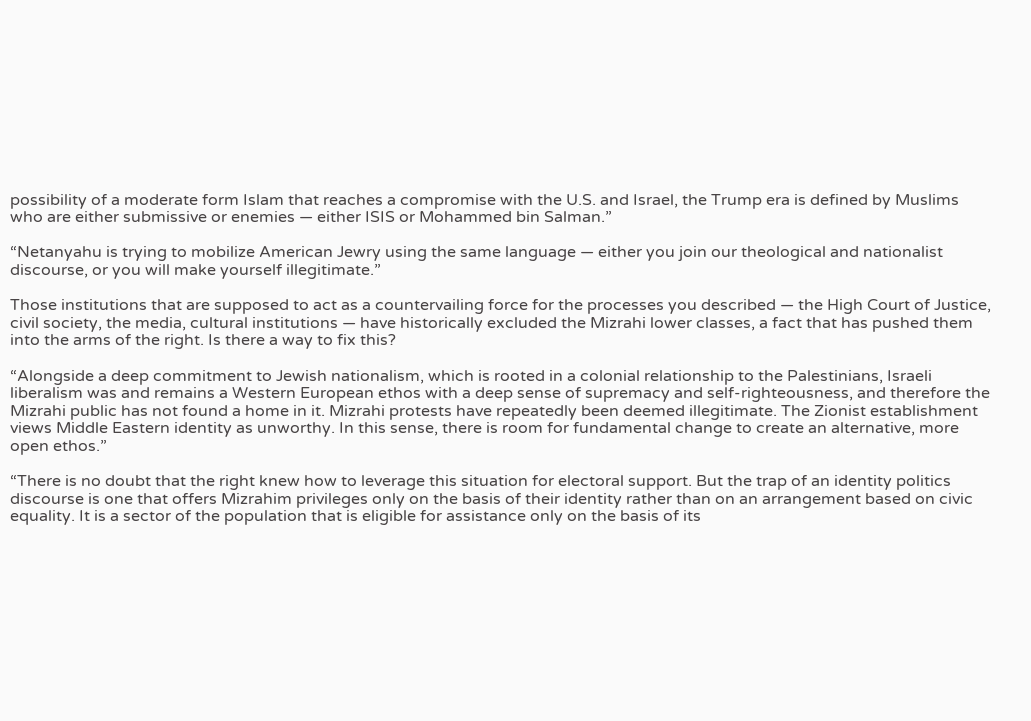possibility of a moderate form Islam that reaches a compromise with the U.S. and Israel, the Trump era is defined by Muslims who are either submissive or enemies — either ISIS or Mohammed bin Salman.”

“Netanyahu is trying to mobilize American Jewry using the same language — either you join our theological and nationalist discourse, or you will make yourself illegitimate.”

Those institutions that are supposed to act as a countervailing force for the processes you described — the High Court of Justice, civil society, the media, cultural institutions — have historically excluded the Mizrahi lower classes, a fact that has pushed them into the arms of the right. Is there a way to fix this?

“Alongside a deep commitment to Jewish nationalism, which is rooted in a colonial relationship to the Palestinians, Israeli liberalism was and remains a Western European ethos with a deep sense of supremacy and self-righteousness, and therefore the Mizrahi public has not found a home in it. Mizrahi protests have repeatedly been deemed illegitimate. The Zionist establishment views Middle Eastern identity as unworthy. In this sense, there is room for fundamental change to create an alternative, more open ethos.”

“There is no doubt that the right knew how to leverage this situation for electoral support. But the trap of an identity politics discourse is one that offers Mizrahim privileges only on the basis of their identity rather than on an arrangement based on civic equality. It is a sector of the population that is eligible for assistance only on the basis of its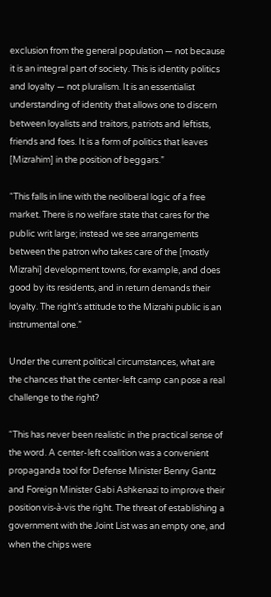exclusion from the general population — not because it is an integral part of society. This is identity politics and loyalty — not pluralism. It is an essentialist understanding of identity that allows one to discern between loyalists and traitors, patriots and leftists, friends and foes. It is a form of politics that leaves [Mizrahim] in the position of beggars.”

“This falls in line with the neoliberal logic of a free market. There is no welfare state that cares for the public writ large; instead we see arrangements between the patron who takes care of the [mostly Mizrahi] development towns, for example, and does good by its residents, and in return demands their loyalty. The right’s attitude to the Mizrahi public is an instrumental one.”

Under the current political circumstances, what are the chances that the center-left camp can pose a real challenge to the right?

“This has never been realistic in the practical sense of the word. A center-left coalition was a convenient propaganda tool for Defense Minister Benny Gantz and Foreign Minister Gabi Ashkenazi to improve their position vis-à-vis the right. The threat of establishing a government with the Joint List was an empty one, and when the chips were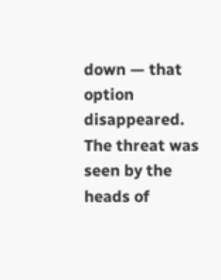down — that option disappeared. The threat was seen by the heads of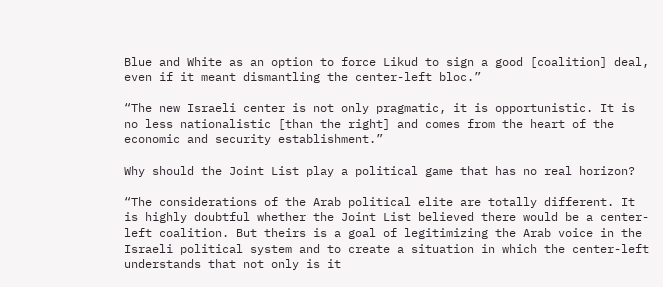Blue and White as an option to force Likud to sign a good [coalition] deal, even if it meant dismantling the center-left bloc.”

“The new Israeli center is not only pragmatic, it is opportunistic. It is no less nationalistic [than the right] and comes from the heart of the economic and security establishment.”

Why should the Joint List play a political game that has no real horizon?

“The considerations of the Arab political elite are totally different. It is highly doubtful whether the Joint List believed there would be a center-left coalition. But theirs is a goal of legitimizing the Arab voice in the Israeli political system and to create a situation in which the center-left understands that not only is it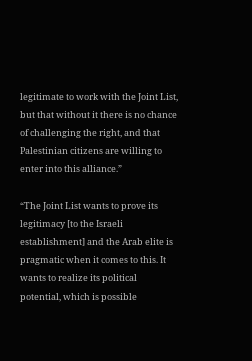legitimate to work with the Joint List, but that without it there is no chance of challenging the right, and that Palestinian citizens are willing to enter into this alliance.”

“The Joint List wants to prove its legitimacy [to the Israeli establishment] and the Arab elite is pragmatic when it comes to this. It wants to realize its political potential, which is possible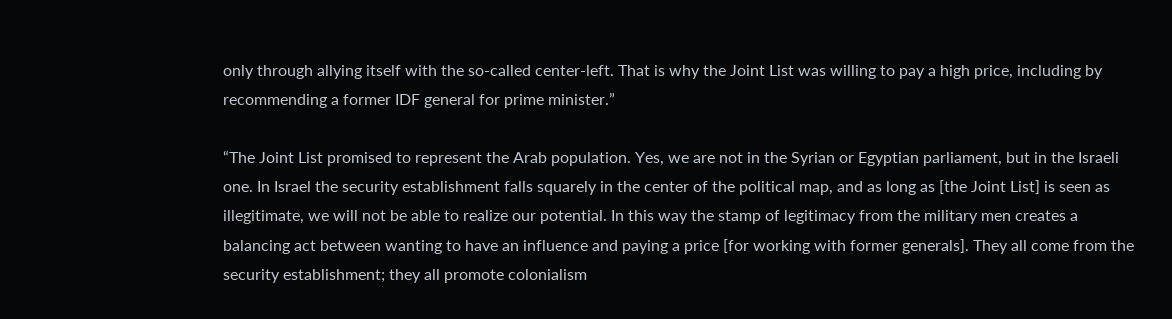only through allying itself with the so-called center-left. That is why the Joint List was willing to pay a high price, including by recommending a former IDF general for prime minister.”

“The Joint List promised to represent the Arab population. Yes, we are not in the Syrian or Egyptian parliament, but in the Israeli one. In Israel the security establishment falls squarely in the center of the political map, and as long as [the Joint List] is seen as illegitimate, we will not be able to realize our potential. In this way the stamp of legitimacy from the military men creates a balancing act between wanting to have an influence and paying a price [for working with former generals]. They all come from the security establishment; they all promote colonialism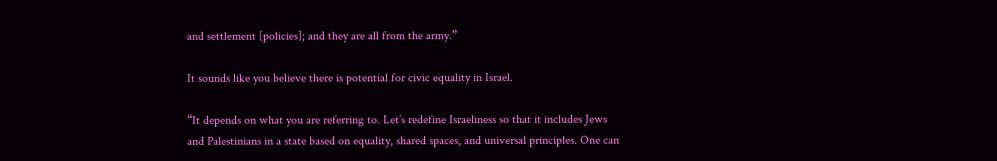and settlement [policies]; and they are all from the army.”

It sounds like you believe there is potential for civic equality in Israel.

“It depends on what you are referring to. Let’s redefine Israeliness so that it includes Jews and Palestinians in a state based on equality, shared spaces, and universal principles. One can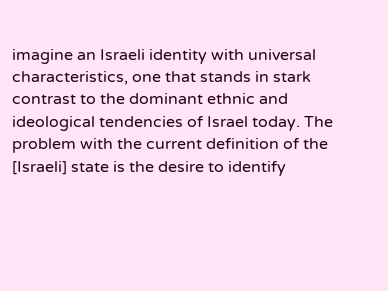imagine an Israeli identity with universal characteristics, one that stands in stark contrast to the dominant ethnic and ideological tendencies of Israel today. The problem with the current definition of the [Israeli] state is the desire to identify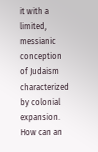it with a limited, messianic conception of Judaism characterized by colonial expansion. How can an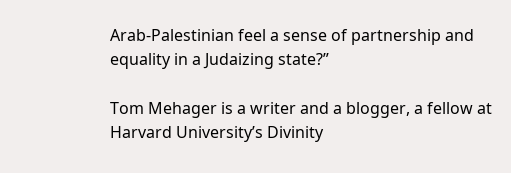Arab-Palestinian feel a sense of partnership and equality in a Judaizing state?”

Tom Mehager is a writer and a blogger, a fellow at Harvard University’s Divinity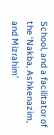School, and a facilitator of the ‘Nakba, Ashkenazim, and Mizrahim’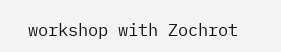workshop with Zochrot